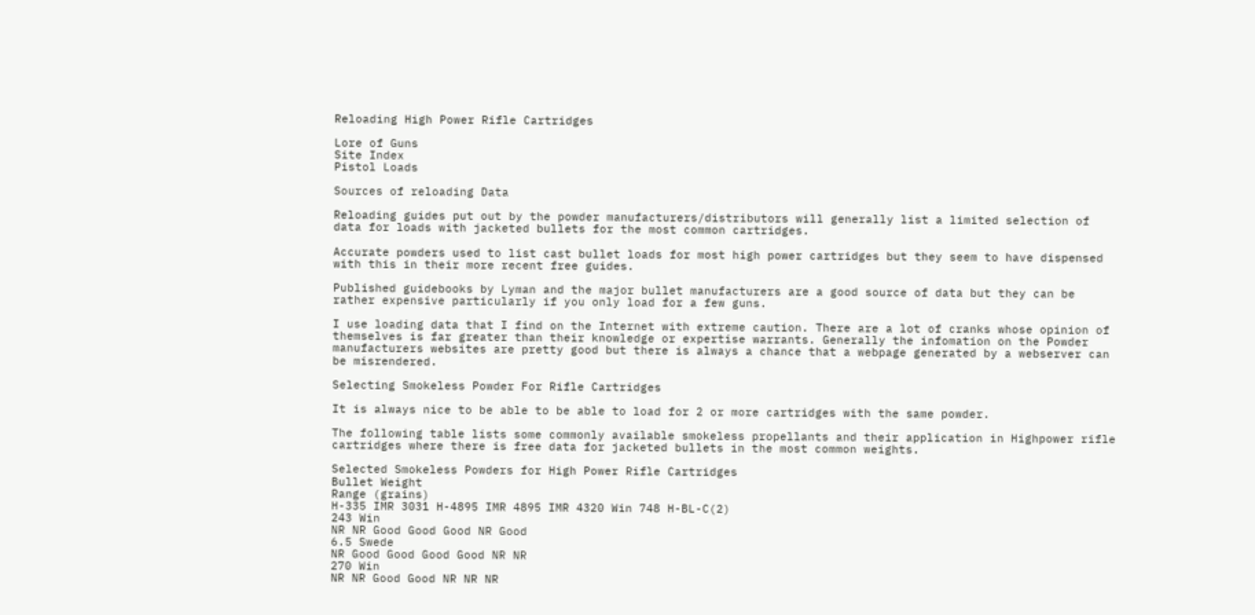Reloading High Power Rifle Cartridges

Lore of Guns
Site Index
Pistol Loads

Sources of reloading Data

Reloading guides put out by the powder manufacturers/distributors will generally list a limited selection of data for loads with jacketed bullets for the most common cartridges.

Accurate powders used to list cast bullet loads for most high power cartridges but they seem to have dispensed with this in their more recent free guides.

Published guidebooks by Lyman and the major bullet manufacturers are a good source of data but they can be rather expensive particularly if you only load for a few guns.

I use loading data that I find on the Internet with extreme caution. There are a lot of cranks whose opinion of themselves is far greater than their knowledge or expertise warrants. Generally the infomation on the Powder manufacturers websites are pretty good but there is always a chance that a webpage generated by a webserver can be misrendered.

Selecting Smokeless Powder For Rifle Cartridges

It is always nice to be able to be able to load for 2 or more cartridges with the same powder.

The following table lists some commonly available smokeless propellants and their application in Highpower rifle cartridges where there is free data for jacketed bullets in the most common weights.

Selected Smokeless Powders for High Power Rifle Cartridges
Bullet Weight
Range (grains)
H-335 IMR 3031 H-4895 IMR 4895 IMR 4320 Win 748 H-BL-C(2)
243 Win
NR NR Good Good Good NR Good
6.5 Swede
NR Good Good Good Good NR NR
270 Win
NR NR Good Good NR NR NR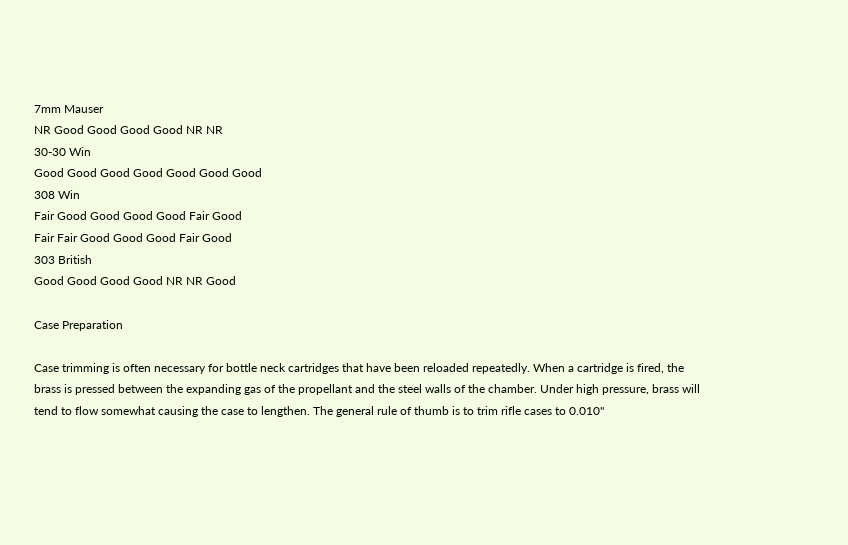7mm Mauser
NR Good Good Good Good NR NR
30-30 Win
Good Good Good Good Good Good Good
308 Win
Fair Good Good Good Good Fair Good
Fair Fair Good Good Good Fair Good
303 British
Good Good Good Good NR NR Good

Case Preparation

Case trimming is often necessary for bottle neck cartridges that have been reloaded repeatedly. When a cartridge is fired, the brass is pressed between the expanding gas of the propellant and the steel walls of the chamber. Under high pressure, brass will tend to flow somewhat causing the case to lengthen. The general rule of thumb is to trim rifle cases to 0.010"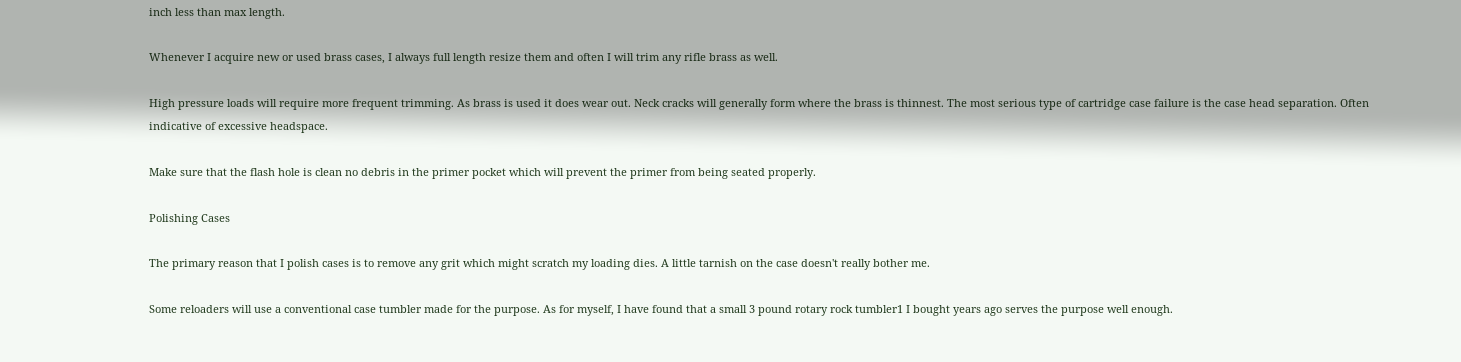inch less than max length.

Whenever I acquire new or used brass cases, I always full length resize them and often I will trim any rifle brass as well.

High pressure loads will require more frequent trimming. As brass is used it does wear out. Neck cracks will generally form where the brass is thinnest. The most serious type of cartridge case failure is the case head separation. Often indicative of excessive headspace.

Make sure that the flash hole is clean no debris in the primer pocket which will prevent the primer from being seated properly.

Polishing Cases

The primary reason that I polish cases is to remove any grit which might scratch my loading dies. A little tarnish on the case doesn't really bother me.

Some reloaders will use a conventional case tumbler made for the purpose. As for myself, I have found that a small 3 pound rotary rock tumbler1 I bought years ago serves the purpose well enough.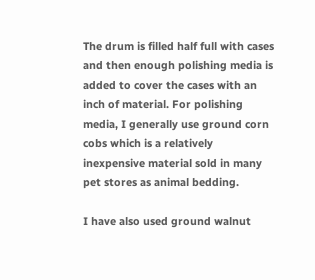The drum is filled half full with cases and then enough polishing media is added to cover the cases with an inch of material. For polishing media, I generally use ground corn cobs which is a relatively inexpensive material sold in many pet stores as animal bedding.

I have also used ground walnut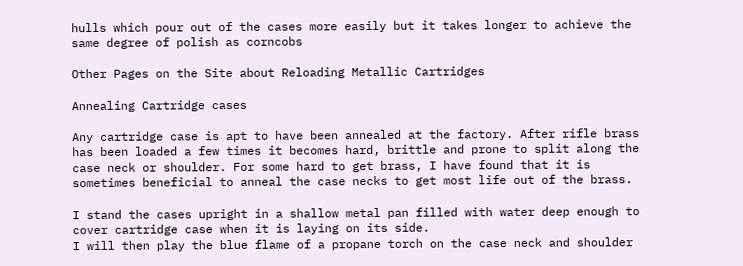hulls which pour out of the cases more easily but it takes longer to achieve the same degree of polish as corncobs

Other Pages on the Site about Reloading Metallic Cartridges

Annealing Cartridge cases

Any cartridge case is apt to have been annealed at the factory. After rifle brass has been loaded a few times it becomes hard, brittle and prone to split along the case neck or shoulder. For some hard to get brass, I have found that it is sometimes beneficial to anneal the case necks to get most life out of the brass.

I stand the cases upright in a shallow metal pan filled with water deep enough to cover cartridge case when it is laying on its side.
I will then play the blue flame of a propane torch on the case neck and shoulder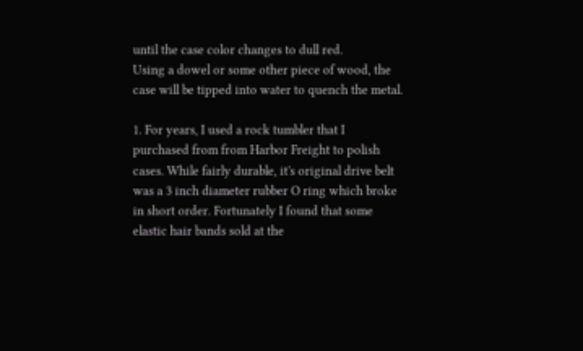until the case color changes to dull red.
Using a dowel or some other piece of wood, the case will be tipped into water to quench the metal.

1. For years, I used a rock tumbler that I purchased from from Harbor Freight to polish cases. While fairly durable, it's original drive belt was a 3 inch diameter rubber O ring which broke in short order. Fortunately I found that some elastic hair bands sold at the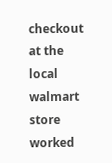checkout at the local walmart store worked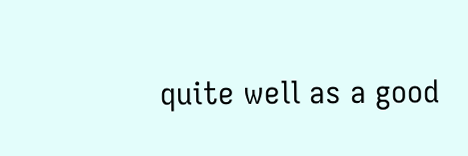quite well as a good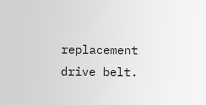replacement drive belt.